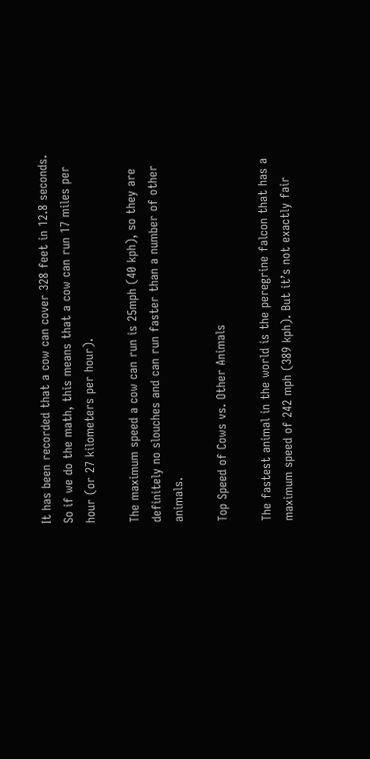It has been recorded that a cow can cover 328 feet in 12.8 seconds. So if we do the math, this means that a cow can run 17 miles per hour (or 27 kilometers per hour).

The maximum speed a cow can run is 25mph (40 kph), so they are definitely no slouches and can run faster than a number of other animals.

Top Speed of Cows vs. Other Animals

The fastest animal in the world is the peregrine falcon that has a maximum speed of 242 mph (389 kph). But it’s not exactly fair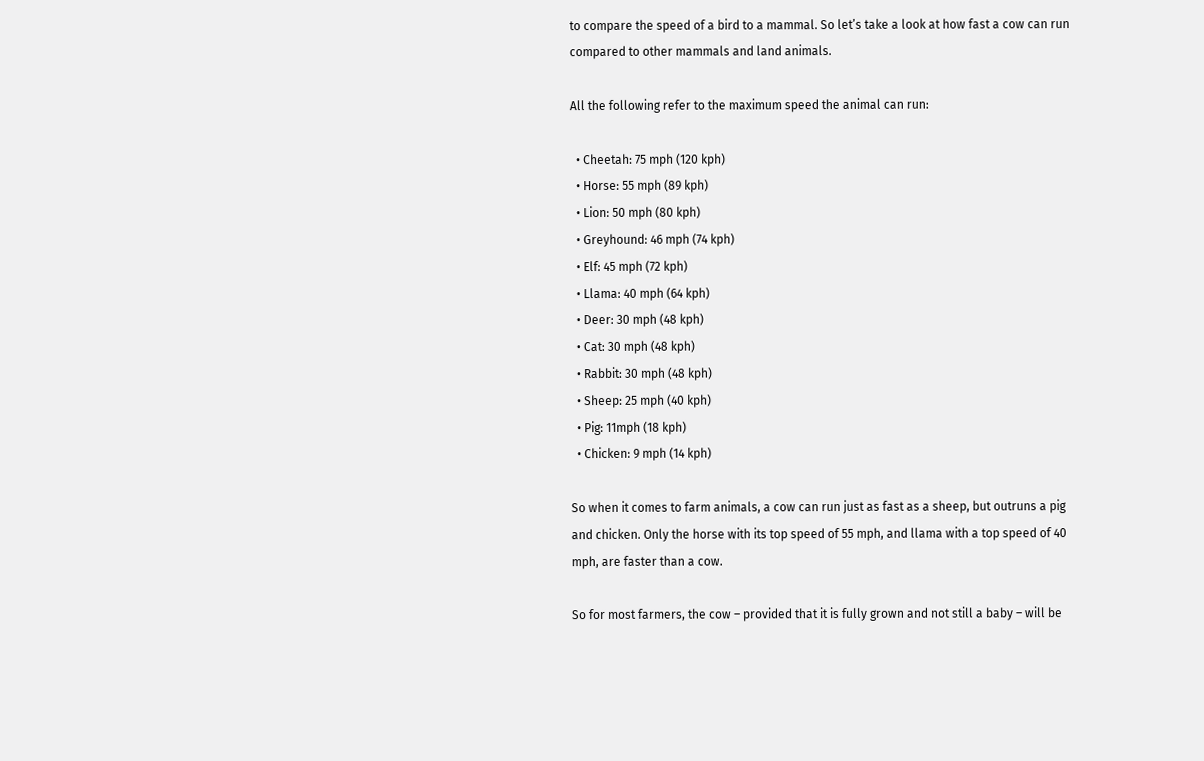to compare the speed of a bird to a mammal. So let’s take a look at how fast a cow can run compared to other mammals and land animals.

All the following refer to the maximum speed the animal can run:

  • Cheetah: 75 mph (120 kph)
  • Horse: 55 mph (89 kph)
  • Lion: 50 mph (80 kph)
  • Greyhound: 46 mph (74 kph)
  • Elf: 45 mph (72 kph)
  • Llama: 40 mph (64 kph)
  • Deer: 30 mph (48 kph)
  • Cat: 30 mph (48 kph)
  • Rabbit: 30 mph (48 kph)
  • Sheep: 25 mph (40 kph)
  • Pig: 11mph (18 kph)
  • Chicken: 9 mph (14 kph)

So when it comes to farm animals, a cow can run just as fast as a sheep, but outruns a pig and chicken. Only the horse with its top speed of 55 mph, and llama with a top speed of 40 mph, are faster than a cow.

So for most farmers, the cow – provided that it is fully grown and not still a baby – will be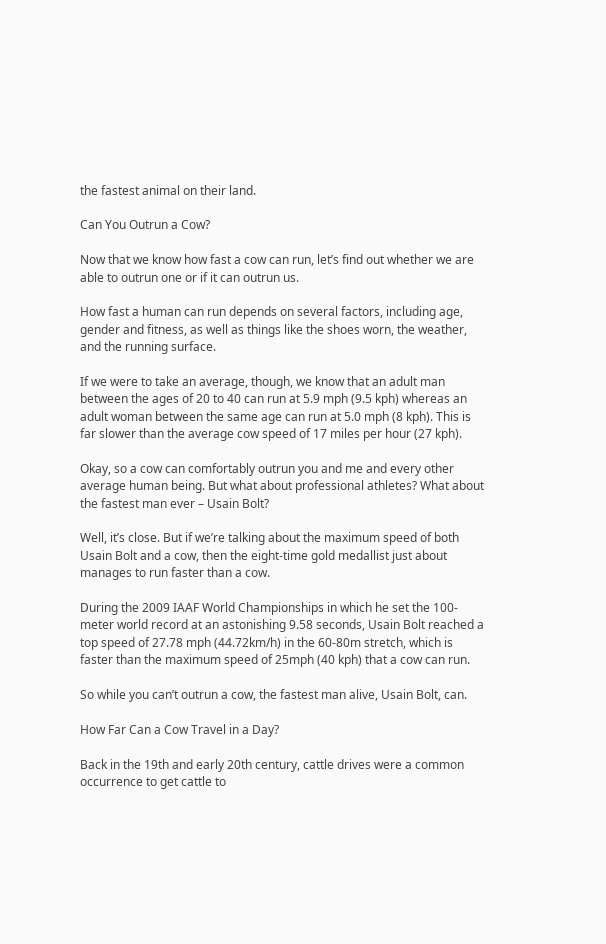the fastest animal on their land.

Can You Outrun a Cow?

Now that we know how fast a cow can run, let’s find out whether we are able to outrun one or if it can outrun us.

How fast a human can run depends on several factors, including age, gender and fitness, as well as things like the shoes worn, the weather, and the running surface.

If we were to take an average, though, we know that an adult man between the ages of 20 to 40 can run at 5.9 mph (9.5 kph) whereas an adult woman between the same age can run at 5.0 mph (8 kph). This is far slower than the average cow speed of 17 miles per hour (27 kph).

Okay, so a cow can comfortably outrun you and me and every other average human being. But what about professional athletes? What about the fastest man ever – Usain Bolt?

Well, it’s close. But if we’re talking about the maximum speed of both Usain Bolt and a cow, then the eight-time gold medallist just about manages to run faster than a cow.

During the 2009 IAAF World Championships in which he set the 100-meter world record at an astonishing 9.58 seconds, Usain Bolt reached a top speed of 27.78 mph (44.72km/h) in the 60-80m stretch, which is faster than the maximum speed of 25mph (40 kph) that a cow can run.

So while you can’t outrun a cow, the fastest man alive, Usain Bolt, can.

How Far Can a Cow Travel in a Day?

Back in the 19th and early 20th century, cattle drives were a common occurrence to get cattle to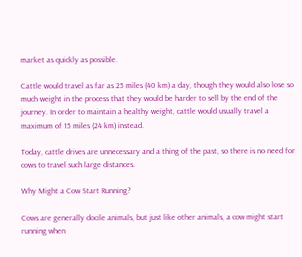market as quickly as possible.

Cattle would travel as far as 25 miles (40 km) a day, though they would also lose so much weight in the process that they would be harder to sell by the end of the journey. In order to maintain a healthy weight, cattle would usually travel a maximum of 15 miles (24 km) instead.

Today, cattle drives are unnecessary and a thing of the past, so there is no need for cows to travel such large distances.

Why Might a Cow Start Running?

Cows are generally docile animals, but just like other animals, a cow might start running when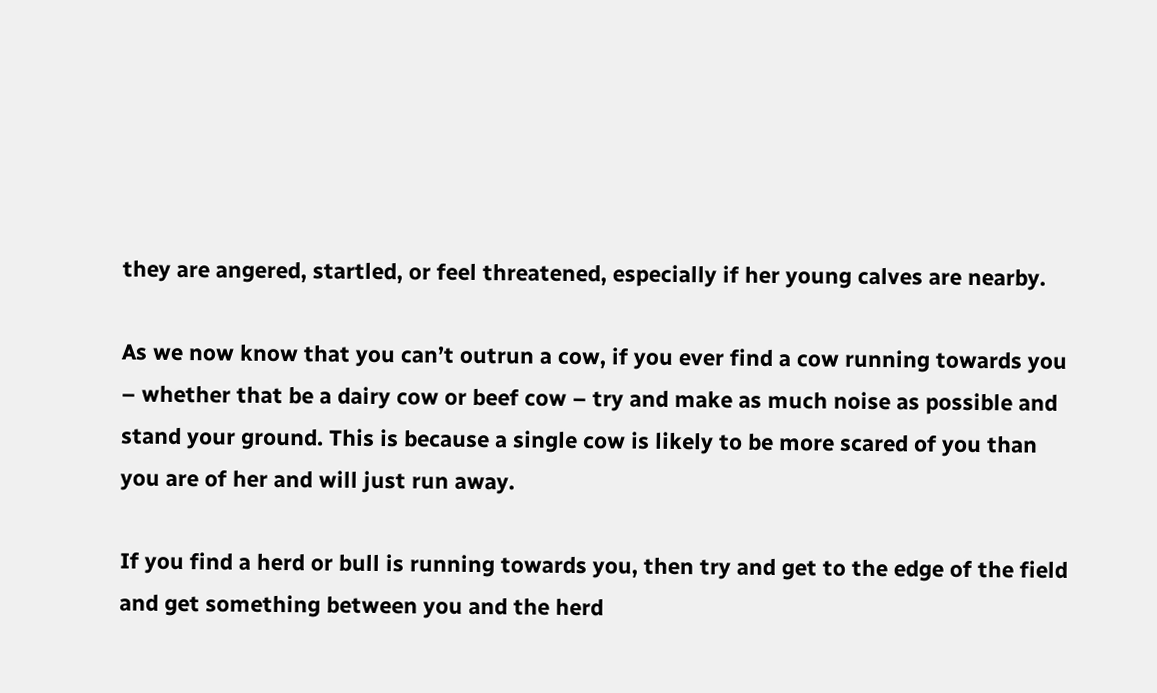they are angered, startled, or feel threatened, especially if her young calves are nearby.

As we now know that you can’t outrun a cow, if you ever find a cow running towards you – whether that be a dairy cow or beef cow – try and make as much noise as possible and stand your ground. This is because a single cow is likely to be more scared of you than you are of her and will just run away.

If you find a herd or bull is running towards you, then try and get to the edge of the field and get something between you and the herd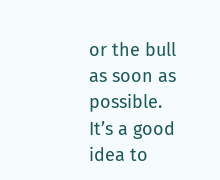or the bull as soon as possible. It’s a good idea to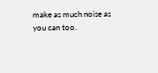make as much noise as you can too.